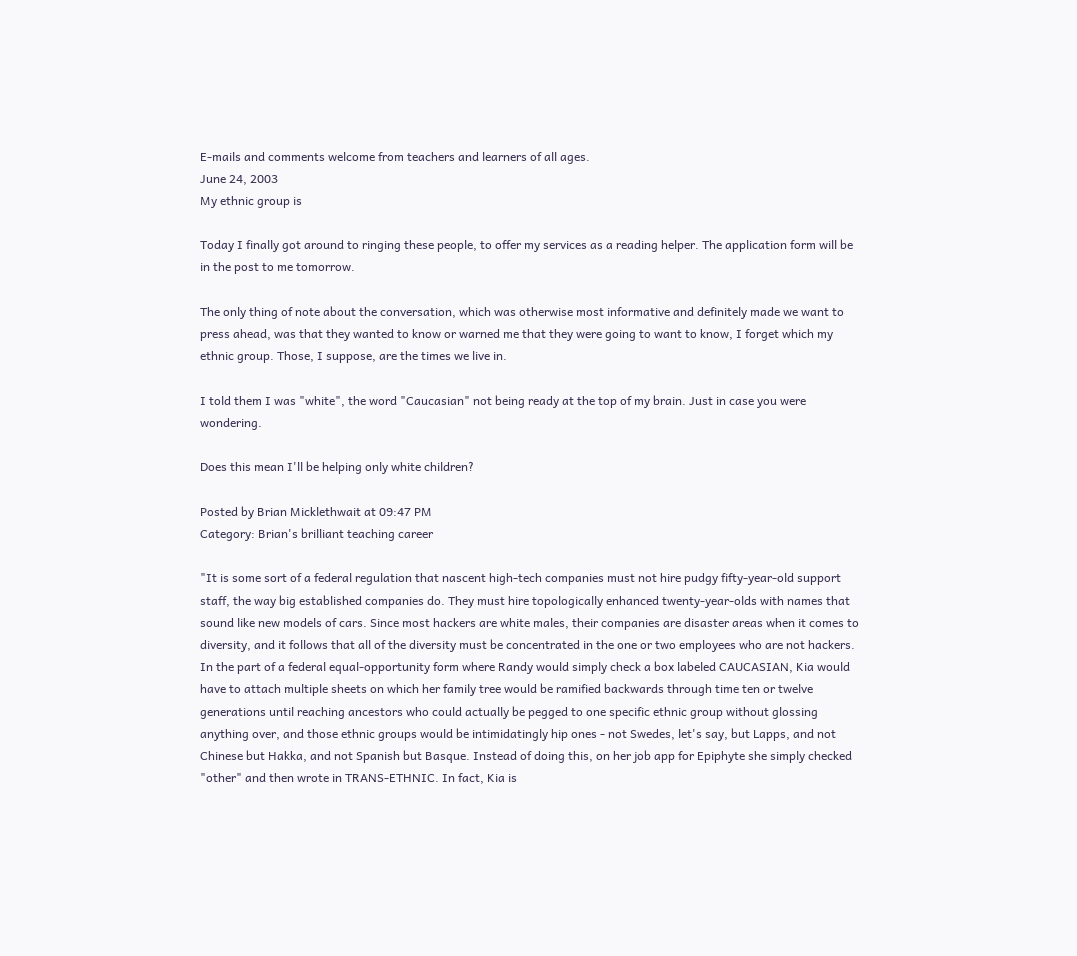E-mails and comments welcome from teachers and learners of all ages.
June 24, 2003
My ethnic group is

Today I finally got around to ringing these people, to offer my services as a reading helper. The application form will be in the post to me tomorrow.

The only thing of note about the conversation, which was otherwise most informative and definitely made we want to press ahead, was that they wanted to know or warned me that they were going to want to know, I forget which my ethnic group. Those, I suppose, are the times we live in.

I told them I was "white", the word "Caucasian" not being ready at the top of my brain. Just in case you were wondering.

Does this mean I'll be helping only white children?

Posted by Brian Micklethwait at 09:47 PM
Category: Brian's brilliant teaching career

"It is some sort of a federal regulation that nascent high-tech companies must not hire pudgy fifty-year-old support staff, the way big established companies do. They must hire topologically enhanced twenty-year-olds with names that sound like new models of cars. Since most hackers are white males, their companies are disaster areas when it comes to diversity, and it follows that all of the diversity must be concentrated in the one or two employees who are not hackers. In the part of a federal equal-opportunity form where Randy would simply check a box labeled CAUCASIAN, Kia would have to attach multiple sheets on which her family tree would be ramified backwards through time ten or twelve generations until reaching ancestors who could actually be pegged to one specific ethnic group without glossing anything over, and those ethnic groups would be intimidatingly hip ones - not Swedes, let's say, but Lapps, and not Chinese but Hakka, and not Spanish but Basque. Instead of doing this, on her job app for Epiphyte she simply checked "other" and then wrote in TRANS-ETHNIC. In fact, Kia is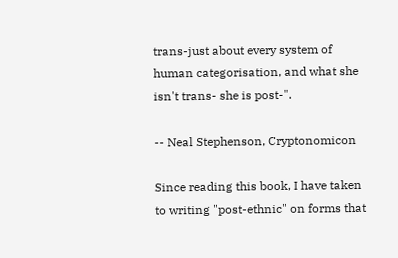trans-just about every system of human categorisation, and what she isn't trans- she is post-".

-- Neal Stephenson, Cryptonomicon

Since reading this book, I have taken to writing "post-ethnic" on forms that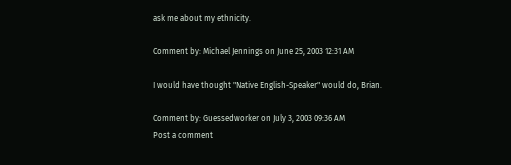ask me about my ethnicity.

Comment by: Michael Jennings on June 25, 2003 12:31 AM

I would have thought "Native English-Speaker" would do, Brian.

Comment by: Guessedworker on July 3, 2003 09:36 AM
Post a comment